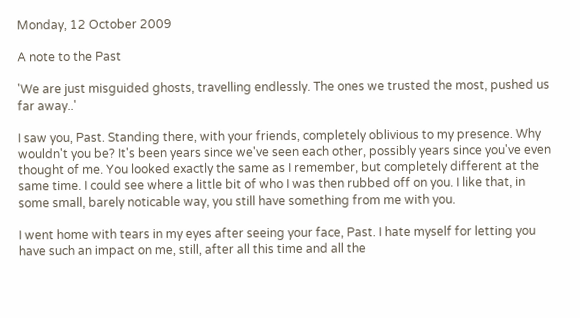Monday, 12 October 2009

A note to the Past

'We are just misguided ghosts, travelling endlessly. The ones we trusted the most, pushed us far away..'

I saw you, Past. Standing there, with your friends, completely oblivious to my presence. Why wouldn't you be? It's been years since we've seen each other, possibly years since you've even thought of me. You looked exactly the same as I remember, but completely different at the same time. I could see where a little bit of who I was then rubbed off on you. I like that, in some small, barely noticable way, you still have something from me with you.

I went home with tears in my eyes after seeing your face, Past. I hate myself for letting you have such an impact on me, still, after all this time and all the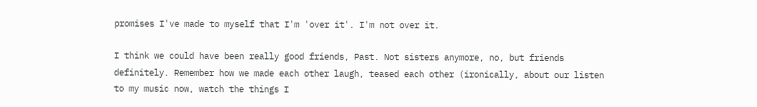promises I've made to myself that I'm 'over it'. I'm not over it.

I think we could have been really good friends, Past. Not sisters anymore, no, but friends definitely. Remember how we made each other laugh, teased each other (ironically, about our listen to my music now, watch the things I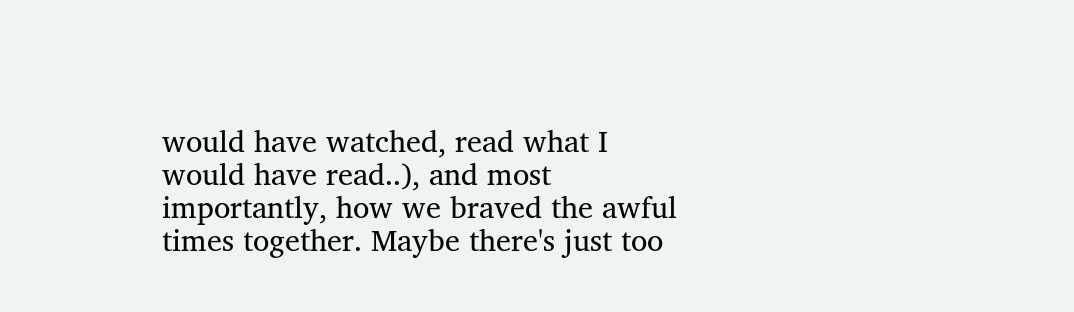would have watched, read what I would have read..), and most importantly, how we braved the awful times together. Maybe there's just too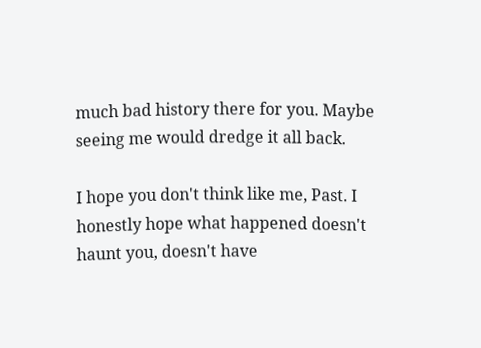much bad history there for you. Maybe seeing me would dredge it all back.

I hope you don't think like me, Past. I honestly hope what happened doesn't haunt you, doesn't have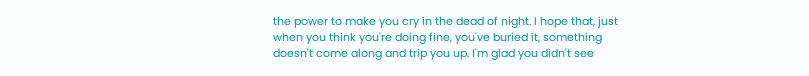the power to make you cry in the dead of night. I hope that, just when you think you're doing fine, you've buried it, something doesn't come along and trip you up. I'm glad you didn't see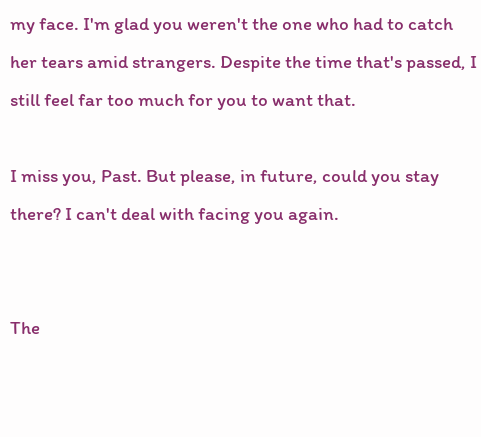my face. I'm glad you weren't the one who had to catch her tears amid strangers. Despite the time that's passed, I still feel far too much for you to want that.

I miss you, Past. But please, in future, could you stay there? I can't deal with facing you again.


The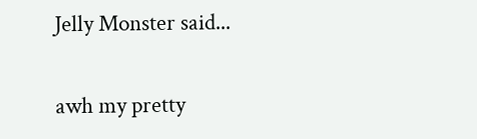Jelly Monster said...

awh my pretty